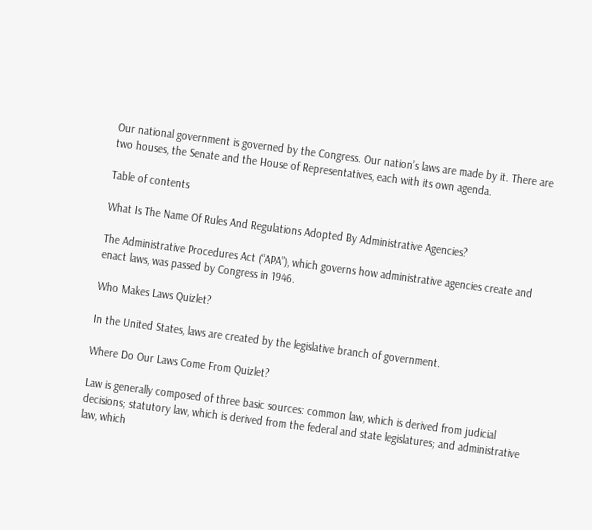Our national government is governed by the Congress. Our nation’s laws are made by it. There are two houses, the Senate and the House of Representatives, each with its own agenda.

Table of contents

What Is The Name Of Rules And Regulations Adopted By Administrative Agencies?

The Administrative Procedures Act (“APA”), which governs how administrative agencies create and enact laws, was passed by Congress in 1946.

Who Makes Laws Quizlet?

In the United States, laws are created by the legislative branch of government.

Where Do Our Laws Come From Quizlet?

Law is generally composed of three basic sources: common law, which is derived from judicial decisions; statutory law, which is derived from the federal and state legislatures; and administrative law, which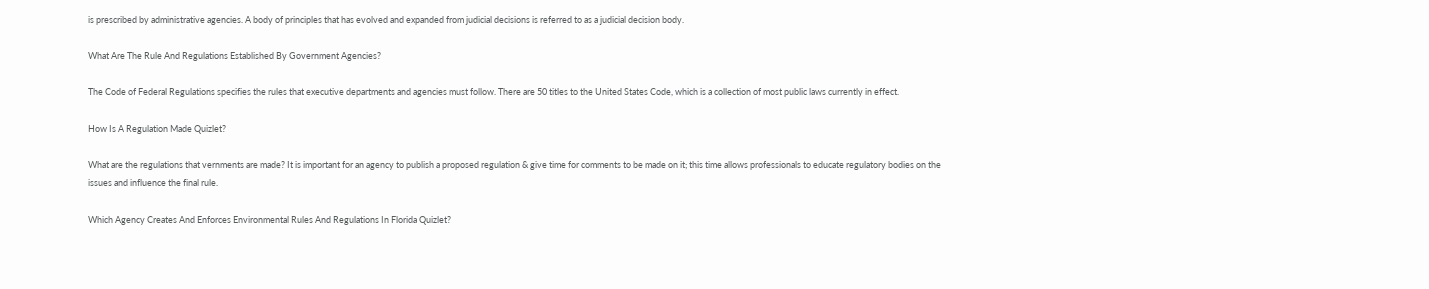is prescribed by administrative agencies. A body of principles that has evolved and expanded from judicial decisions is referred to as a judicial decision body.

What Are The Rule And Regulations Established By Government Agencies?

The Code of Federal Regulations specifies the rules that executive departments and agencies must follow. There are 50 titles to the United States Code, which is a collection of most public laws currently in effect.

How Is A Regulation Made Quizlet?

What are the regulations that vernments are made? It is important for an agency to publish a proposed regulation & give time for comments to be made on it; this time allows professionals to educate regulatory bodies on the issues and influence the final rule.

Which Agency Creates And Enforces Environmental Rules And Regulations In Florida Quizlet?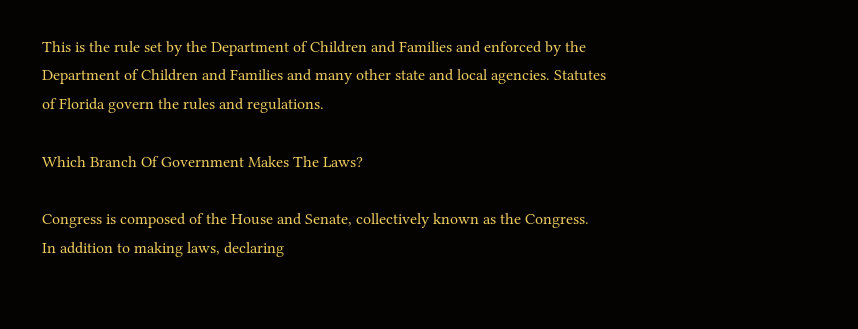This is the rule set by the Department of Children and Families and enforced by the Department of Children and Families and many other state and local agencies. Statutes of Florida govern the rules and regulations.

Which Branch Of Government Makes The Laws?

Congress is composed of the House and Senate, collectively known as the Congress. In addition to making laws, declaring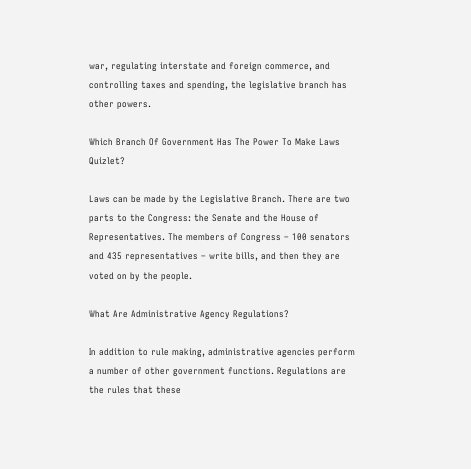war, regulating interstate and foreign commerce, and controlling taxes and spending, the legislative branch has other powers.

Which Branch Of Government Has The Power To Make Laws Quizlet?

Laws can be made by the Legislative Branch. There are two parts to the Congress: the Senate and the House of Representatives. The members of Congress – 100 senators and 435 representatives – write bills, and then they are voted on by the people.

What Are Administrative Agency Regulations?

In addition to rule making, administrative agencies perform a number of other government functions. Regulations are the rules that these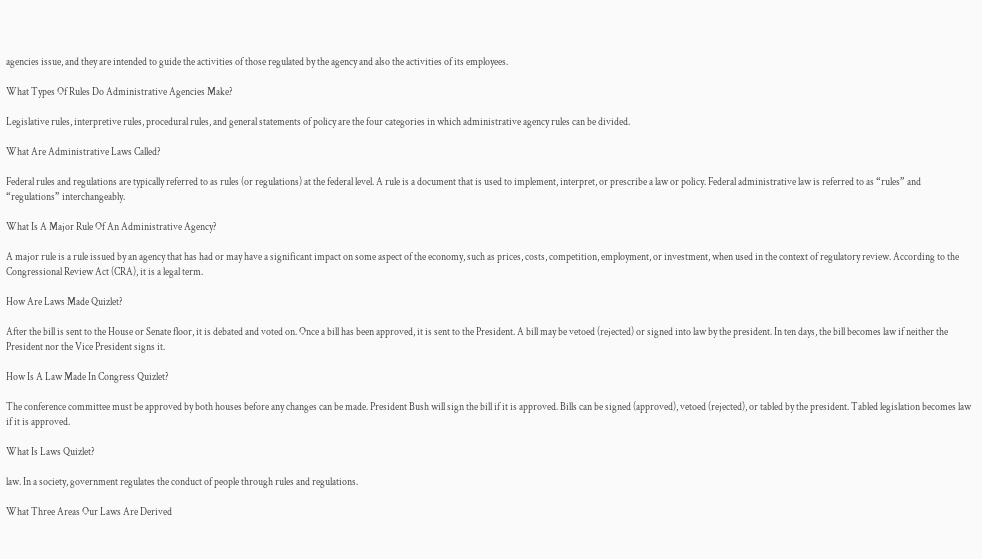agencies issue, and they are intended to guide the activities of those regulated by the agency and also the activities of its employees.

What Types Of Rules Do Administrative Agencies Make?

Legislative rules, interpretive rules, procedural rules, and general statements of policy are the four categories in which administrative agency rules can be divided.

What Are Administrative Laws Called?

Federal rules and regulations are typically referred to as rules (or regulations) at the federal level. A rule is a document that is used to implement, interpret, or prescribe a law or policy. Federal administrative law is referred to as “rules” and “regulations” interchangeably.

What Is A Major Rule Of An Administrative Agency?

A major rule is a rule issued by an agency that has had or may have a significant impact on some aspect of the economy, such as prices, costs, competition, employment, or investment, when used in the context of regulatory review. According to the Congressional Review Act (CRA), it is a legal term.

How Are Laws Made Quizlet?

After the bill is sent to the House or Senate floor, it is debated and voted on. Once a bill has been approved, it is sent to the President. A bill may be vetoed (rejected) or signed into law by the president. In ten days, the bill becomes law if neither the President nor the Vice President signs it.

How Is A Law Made In Congress Quizlet?

The conference committee must be approved by both houses before any changes can be made. President Bush will sign the bill if it is approved. Bills can be signed (approved), vetoed (rejected), or tabled by the president. Tabled legislation becomes law if it is approved.

What Is Laws Quizlet?

law. In a society, government regulates the conduct of people through rules and regulations.

What Three Areas Our Laws Are Derived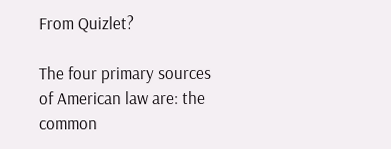From Quizlet?

The four primary sources of American law are: the common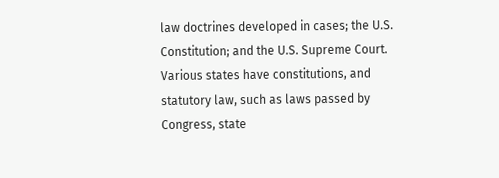law doctrines developed in cases; the U.S. Constitution; and the U.S. Supreme Court. Various states have constitutions, and statutory law, such as laws passed by Congress, state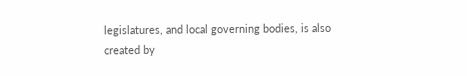legislatures, and local governing bodies, is also created by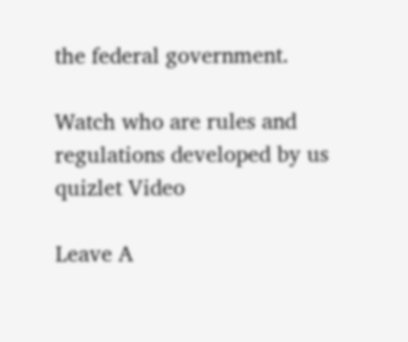the federal government.

Watch who are rules and regulations developed by us quizlet Video

Leave A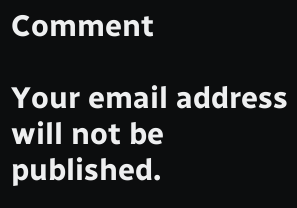Comment

Your email address will not be published.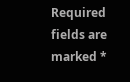Required fields are marked *